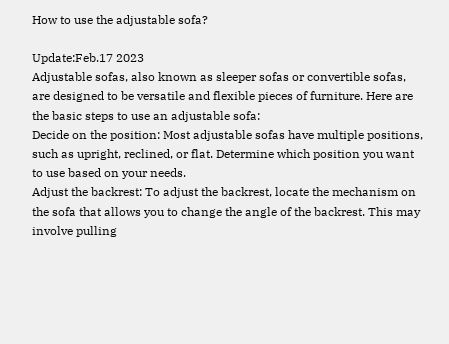How to use the adjustable sofa?

Update:Feb.17 2023
Adjustable sofas, also known as sleeper sofas or convertible sofas, are designed to be versatile and flexible pieces of furniture. Here are the basic steps to use an adjustable sofa:
Decide on the position: Most adjustable sofas have multiple positions, such as upright, reclined, or flat. Determine which position you want to use based on your needs.
Adjust the backrest: To adjust the backrest, locate the mechanism on the sofa that allows you to change the angle of the backrest. This may involve pulling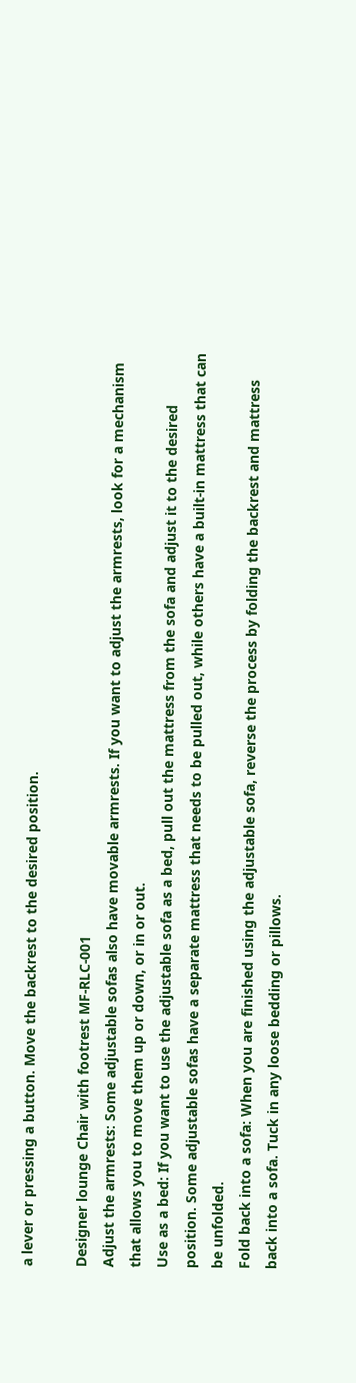a lever or pressing a button. Move the backrest to the desired position.

Designer lounge Chair with footrest MF-RLC-001
Adjust the armrests: Some adjustable sofas also have movable armrests. If you want to adjust the armrests, look for a mechanism that allows you to move them up or down, or in or out.
Use as a bed: If you want to use the adjustable sofa as a bed, pull out the mattress from the sofa and adjust it to the desired position. Some adjustable sofas have a separate mattress that needs to be pulled out, while others have a built-in mattress that can be unfolded.
Fold back into a sofa: When you are finished using the adjustable sofa, reverse the process by folding the backrest and mattress back into a sofa. Tuck in any loose bedding or pillows.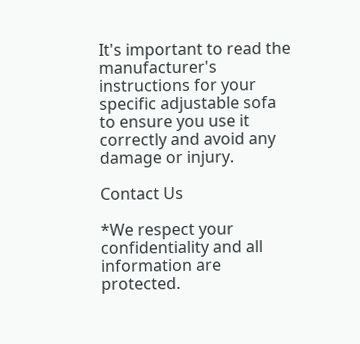It's important to read the manufacturer's instructions for your specific adjustable sofa to ensure you use it correctly and avoid any damage or injury.

Contact Us

*We respect your confidentiality and all information are protected.